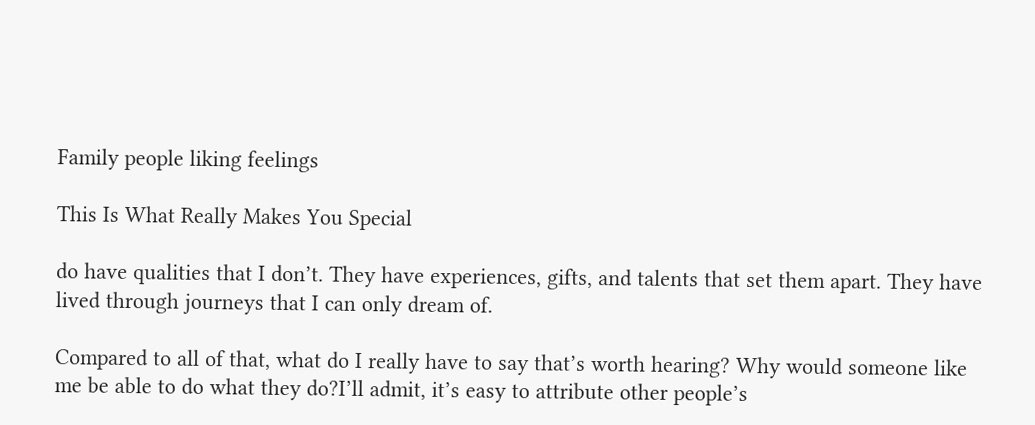Family people liking feelings

This Is What Really Makes You Special

do have qualities that I don’t. They have experiences, gifts, and talents that set them apart. They have lived through journeys that I can only dream of.

Compared to all of that, what do I really have to say that’s worth hearing? Why would someone like me be able to do what they do?I’ll admit, it’s easy to attribute other people’s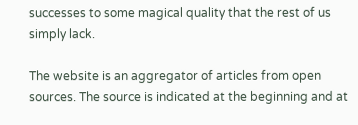successes to some magical quality that the rest of us simply lack.

The website is an aggregator of articles from open sources. The source is indicated at the beginning and at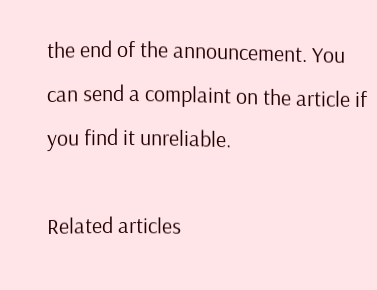the end of the announcement. You can send a complaint on the article if you find it unreliable.

Related articles